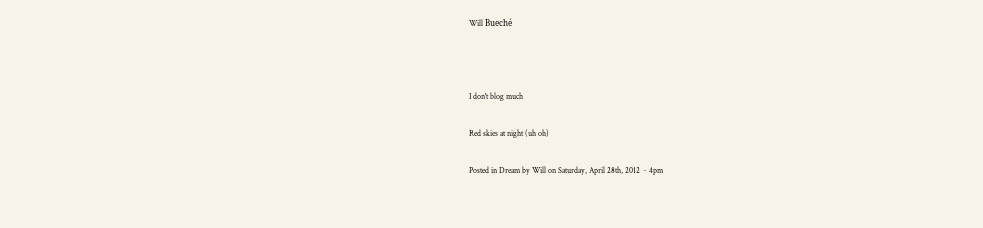Will Bueché



I don't blog much

Red skies at night (uh oh)

Posted in Dream by Will on Saturday, April 28th, 2012 ~ 4pm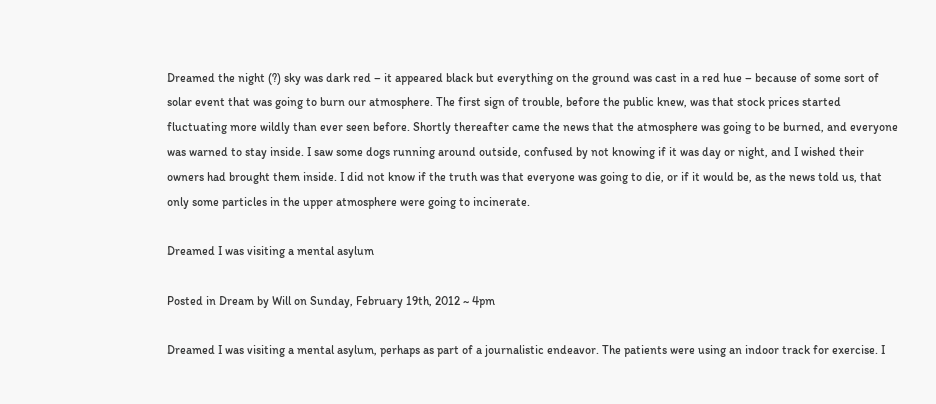Dreamed the night (?) sky was dark red – it appeared black but everything on the ground was cast in a red hue – because of some sort of solar event that was going to burn our atmosphere. The first sign of trouble, before the public knew, was that stock prices started fluctuating more wildly than ever seen before. Shortly thereafter came the news that the atmosphere was going to be burned, and everyone was warned to stay inside. I saw some dogs running around outside, confused by not knowing if it was day or night, and I wished their owners had brought them inside. I did not know if the truth was that everyone was going to die, or if it would be, as the news told us, that only some particles in the upper atmosphere were going to incinerate.

Dreamed I was visiting a mental asylum

Posted in Dream by Will on Sunday, February 19th, 2012 ~ 4pm

Dreamed I was visiting a mental asylum, perhaps as part of a journalistic endeavor. The patients were using an indoor track for exercise. I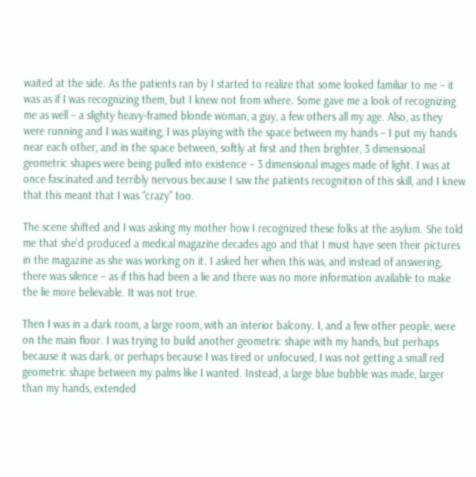waited at the side. As the patients ran by I started to realize that some looked familiar to me – it was as if I was recognizing them, but I knew not from where. Some gave me a look of recognizing me as well – a slighty heavy-framed blonde woman, a guy, a few others all my age. Also, as they were running and I was waiting, I was playing with the space between my hands – I put my hands near each other, and in the space between, softly at first and then brighter, 3 dimensional geometric shapes were being pulled into existence – 3 dimensional images made of light. I was at once fascinated and terribly nervous because I saw the patients recognition of this skill, and I knew that this meant that I was “crazy” too.

The scene shifted and I was asking my mother how I recognized these folks at the asylum. She told me that she’d produced a medical magazine decades ago and that I must have seen their pictures in the magazine as she was working on it. I asked her when this was, and instead of answering, there was silence – as if this had been a lie and there was no more information available to make the lie more believable. It was not true.

Then I was in a dark room, a large room, with an interior balcony. I, and a few other people, were on the main floor. I was trying to build another geometric shape with my hands, but perhaps because it was dark, or perhaps because I was tired or unfocused, I was not getting a small red geometric shape between my palms like I wanted. Instead, a large blue bubble was made, larger than my hands, extended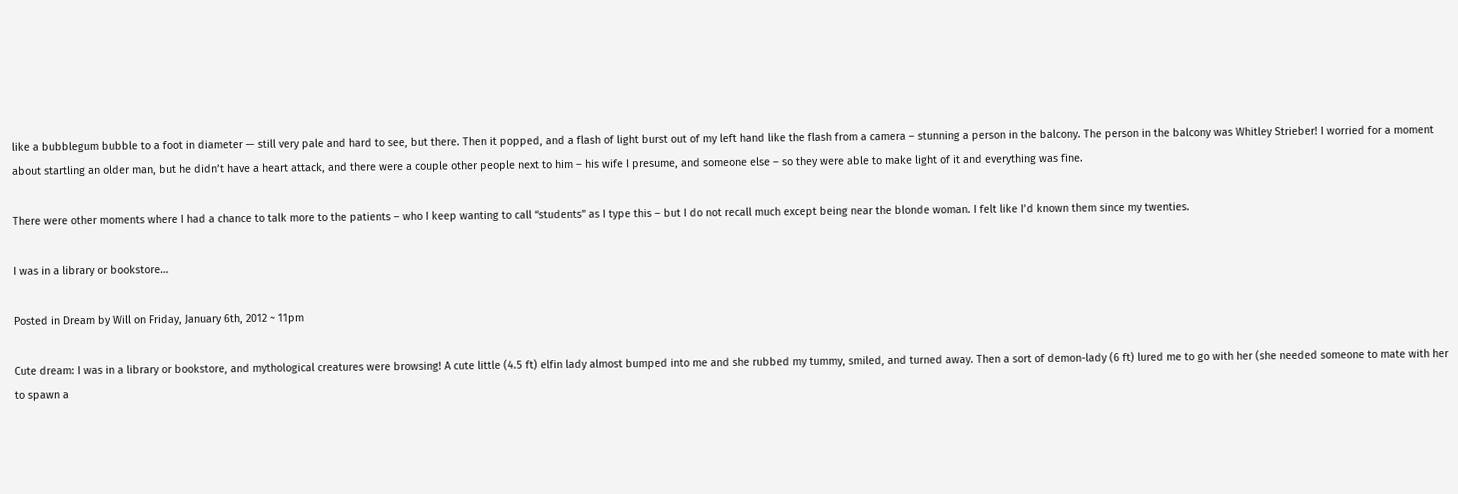like a bubblegum bubble to a foot in diameter — still very pale and hard to see, but there. Then it popped, and a flash of light burst out of my left hand like the flash from a camera – stunning a person in the balcony. The person in the balcony was Whitley Strieber! I worried for a moment about startling an older man, but he didn’t have a heart attack, and there were a couple other people next to him – his wife I presume, and someone else – so they were able to make light of it and everything was fine.

There were other moments where I had a chance to talk more to the patients – who I keep wanting to call “students” as I type this – but I do not recall much except being near the blonde woman. I felt like I’d known them since my twenties.

I was in a library or bookstore…

Posted in Dream by Will on Friday, January 6th, 2012 ~ 11pm

Cute dream: I was in a library or bookstore, and mythological creatures were browsing! A cute little (4.5 ft) elfin lady almost bumped into me and she rubbed my tummy, smiled, and turned away. Then a sort of demon-lady (6 ft) lured me to go with her (she needed someone to mate with her to spawn a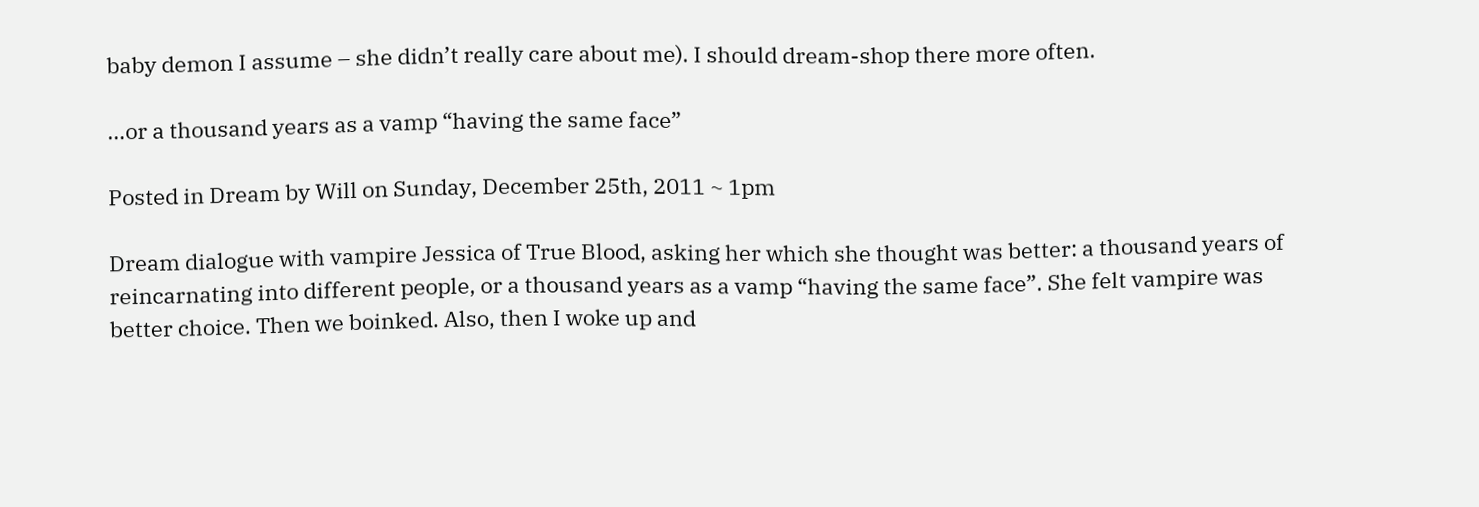baby demon I assume – she didn’t really care about me). I should dream-shop there more often.

…or a thousand years as a vamp “having the same face”

Posted in Dream by Will on Sunday, December 25th, 2011 ~ 1pm

Dream dialogue with vampire Jessica of True Blood, asking her which she thought was better: a thousand years of reincarnating into different people, or a thousand years as a vamp “having the same face”. She felt vampire was better choice. Then we boinked. Also, then I woke up and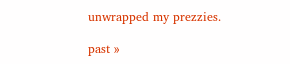unwrapped my prezzies.

past »